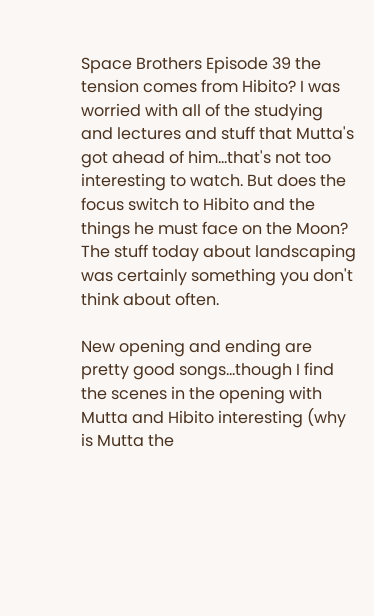Space Brothers Episode 39 the tension comes from Hibito? I was worried with all of the studying and lectures and stuff that Mutta's got ahead of him...that's not too interesting to watch. But does the focus switch to Hibito and the things he must face on the Moon? The stuff today about landscaping was certainly something you don't think about often.

New opening and ending are pretty good songs...though I find the scenes in the opening with Mutta and Hibito interesting (why is Mutta the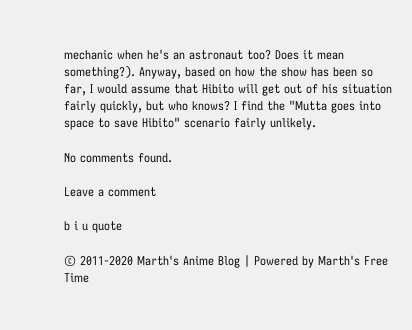mechanic when he's an astronaut too? Does it mean something?). Anyway, based on how the show has been so far, I would assume that Hibito will get out of his situation fairly quickly, but who knows? I find the "Mutta goes into space to save Hibito" scenario fairly unlikely.

No comments found.

Leave a comment

b i u quote

© 2011-2020 Marth's Anime Blog | Powered by Marth's Free Time